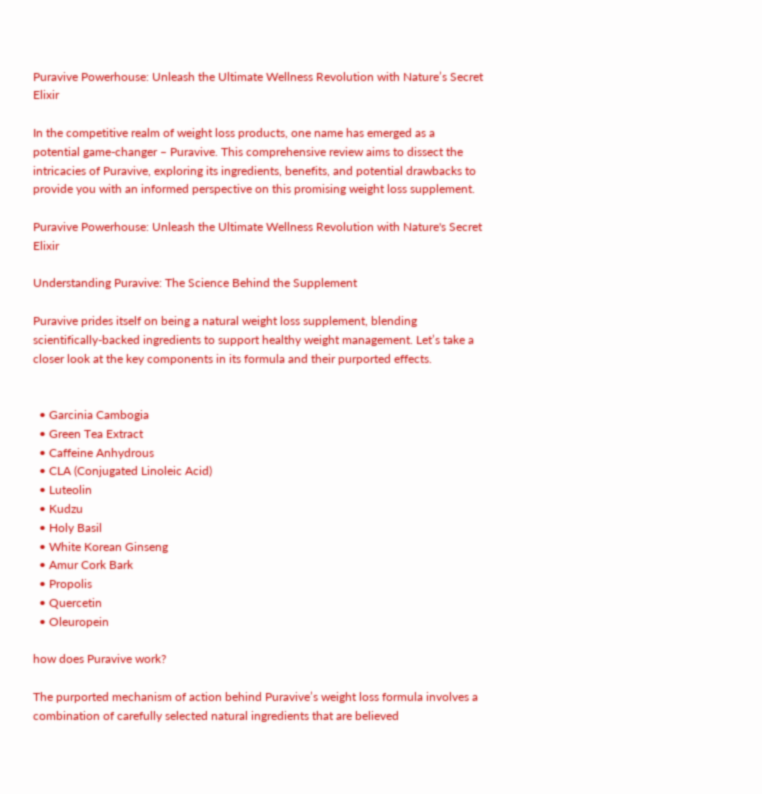Puravive Powerhouse: Unleash the Ultimate Wellness Revolution with Nature’s Secret Elixir

In the competitive realm of weight loss products, one name has emerged as a potential game-changer – Puravive. This comprehensive review aims to dissect the intricacies of Puravive, exploring its ingredients, benefits, and potential drawbacks to provide you with an informed perspective on this promising weight loss supplement.

Puravive Powerhouse: Unleash the Ultimate Wellness Revolution with Nature's Secret Elixir

Understanding Puravive: The Science Behind the Supplement

Puravive prides itself on being a natural weight loss supplement, blending scientifically-backed ingredients to support healthy weight management. Let’s take a closer look at the key components in its formula and their purported effects.


  • Garcinia Cambogia
  • Green Tea Extract
  • Caffeine Anhydrous
  • CLA (Conjugated Linoleic Acid)
  • Luteolin
  • Kudzu
  • Holy Basil
  • White Korean Ginseng
  • Amur Cork Bark
  • Propolis
  • Quercetin
  • Oleuropein

how does Puravive work?

The purported mechanism of action behind Puravive’s weight loss formula involves a combination of carefully selected natural ingredients that are believed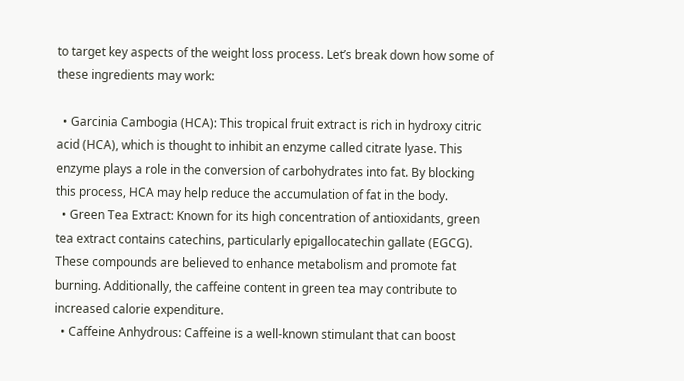to target key aspects of the weight loss process. Let’s break down how some of these ingredients may work:

  • Garcinia Cambogia (HCA): This tropical fruit extract is rich in hydroxy citric acid (HCA), which is thought to inhibit an enzyme called citrate lyase. This enzyme plays a role in the conversion of carbohydrates into fat. By blocking this process, HCA may help reduce the accumulation of fat in the body.
  • Green Tea Extract: Known for its high concentration of antioxidants, green tea extract contains catechins, particularly epigallocatechin gallate (EGCG). These compounds are believed to enhance metabolism and promote fat burning. Additionally, the caffeine content in green tea may contribute to increased calorie expenditure.
  • Caffeine Anhydrous: Caffeine is a well-known stimulant that can boost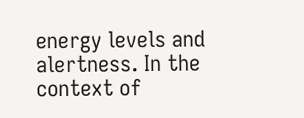energy levels and alertness. In the context of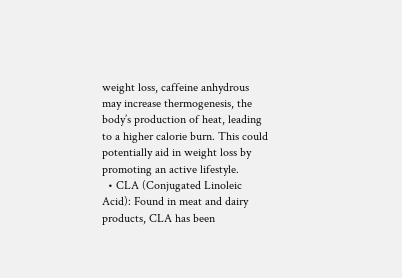weight loss, caffeine anhydrous may increase thermogenesis, the body’s production of heat, leading to a higher calorie burn. This could potentially aid in weight loss by promoting an active lifestyle.
  • CLA (Conjugated Linoleic Acid): Found in meat and dairy products, CLA has been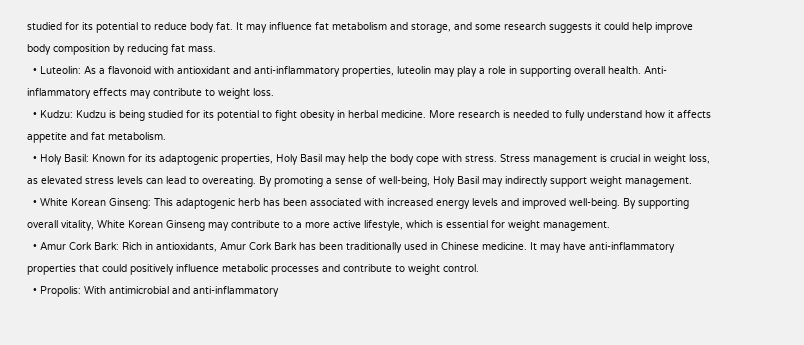studied for its potential to reduce body fat. It may influence fat metabolism and storage, and some research suggests it could help improve body composition by reducing fat mass.
  • Luteolin: As a flavonoid with antioxidant and anti-inflammatory properties, luteolin may play a role in supporting overall health. Anti-inflammatory effects may contribute to weight loss.
  • Kudzu: Kudzu is being studied for its potential to fight obesity in herbal medicine. More research is needed to fully understand how it affects appetite and fat metabolism.
  • Holy Basil: Known for its adaptogenic properties, Holy Basil may help the body cope with stress. Stress management is crucial in weight loss, as elevated stress levels can lead to overeating. By promoting a sense of well-being, Holy Basil may indirectly support weight management.
  • White Korean Ginseng: This adaptogenic herb has been associated with increased energy levels and improved well-being. By supporting overall vitality, White Korean Ginseng may contribute to a more active lifestyle, which is essential for weight management.
  • Amur Cork Bark: Rich in antioxidants, Amur Cork Bark has been traditionally used in Chinese medicine. It may have anti-inflammatory properties that could positively influence metabolic processes and contribute to weight control.
  • Propolis: With antimicrobial and anti-inflammatory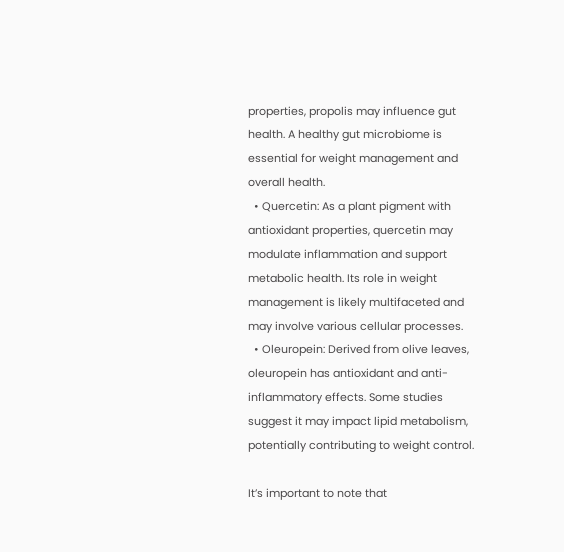properties, propolis may influence gut health. A healthy gut microbiome is essential for weight management and overall health.
  • Quercetin: As a plant pigment with antioxidant properties, quercetin may modulate inflammation and support metabolic health. Its role in weight management is likely multifaceted and may involve various cellular processes.
  • Oleuropein: Derived from olive leaves, oleuropein has antioxidant and anti-inflammatory effects. Some studies suggest it may impact lipid metabolism, potentially contributing to weight control.

It’s important to note that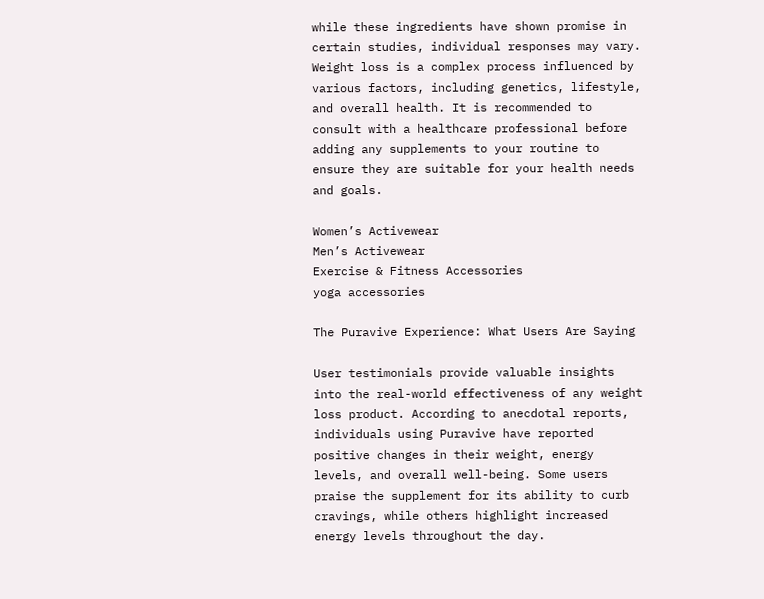while these ingredients have shown promise in certain studies, individual responses may vary. Weight loss is a complex process influenced by various factors, including genetics, lifestyle, and overall health. It is recommended to consult with a healthcare professional before adding any supplements to your routine to ensure they are suitable for your health needs and goals.

Women’s Activewear
Men’s Activewear
Exercise & Fitness Accessories
yoga accessories

The Puravive Experience: What Users Are Saying

User testimonials provide valuable insights into the real-world effectiveness of any weight loss product. According to anecdotal reports, individuals using Puravive have reported positive changes in their weight, energy levels, and overall well-being. Some users praise the supplement for its ability to curb cravings, while others highlight increased energy levels throughout the day.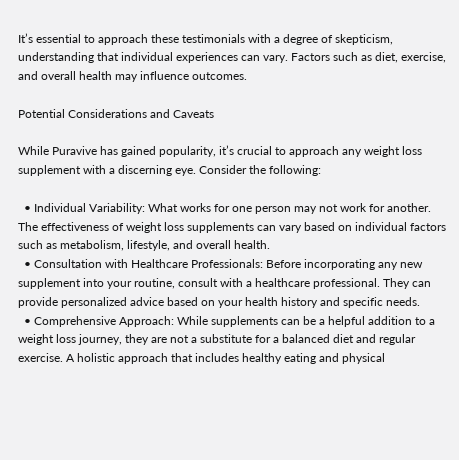It’s essential to approach these testimonials with a degree of skepticism, understanding that individual experiences can vary. Factors such as diet, exercise, and overall health may influence outcomes.

Potential Considerations and Caveats

While Puravive has gained popularity, it’s crucial to approach any weight loss supplement with a discerning eye. Consider the following:

  • Individual Variability: What works for one person may not work for another. The effectiveness of weight loss supplements can vary based on individual factors such as metabolism, lifestyle, and overall health.
  • Consultation with Healthcare Professionals: Before incorporating any new supplement into your routine, consult with a healthcare professional. They can provide personalized advice based on your health history and specific needs.
  • Comprehensive Approach: While supplements can be a helpful addition to a weight loss journey, they are not a substitute for a balanced diet and regular exercise. A holistic approach that includes healthy eating and physical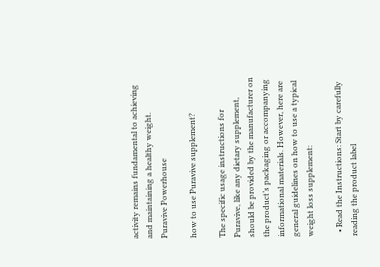activity remains fundamental to achieving and maintaining a healthy weight.
Puravive Powerhouse

how to use Puravive supplement?

The specific usage instructions for Puravive, like any dietary supplement, should be provided by the manufacturer on the product’s packaging or accompanying informational materials. However, here are general guidelines on how to use a typical weight loss supplement:

  • Read the Instructions: Start by carefully reading the product label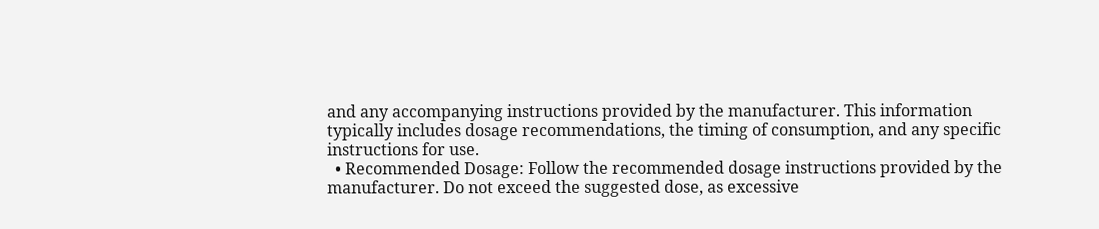and any accompanying instructions provided by the manufacturer. This information typically includes dosage recommendations, the timing of consumption, and any specific instructions for use.
  • Recommended Dosage: Follow the recommended dosage instructions provided by the manufacturer. Do not exceed the suggested dose, as excessive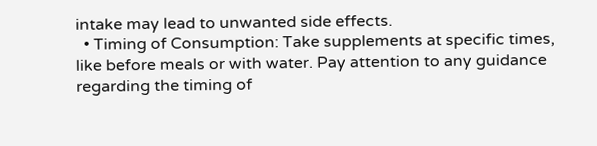intake may lead to unwanted side effects.
  • Timing of Consumption: Take supplements at specific times, like before meals or with water. Pay attention to any guidance regarding the timing of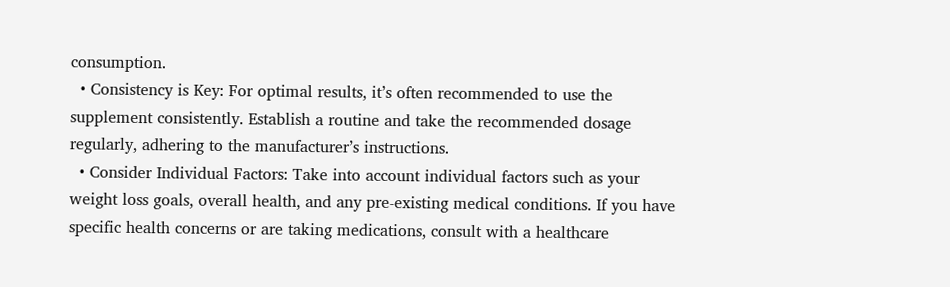consumption.
  • Consistency is Key: For optimal results, it’s often recommended to use the supplement consistently. Establish a routine and take the recommended dosage regularly, adhering to the manufacturer’s instructions.
  • Consider Individual Factors: Take into account individual factors such as your weight loss goals, overall health, and any pre-existing medical conditions. If you have specific health concerns or are taking medications, consult with a healthcare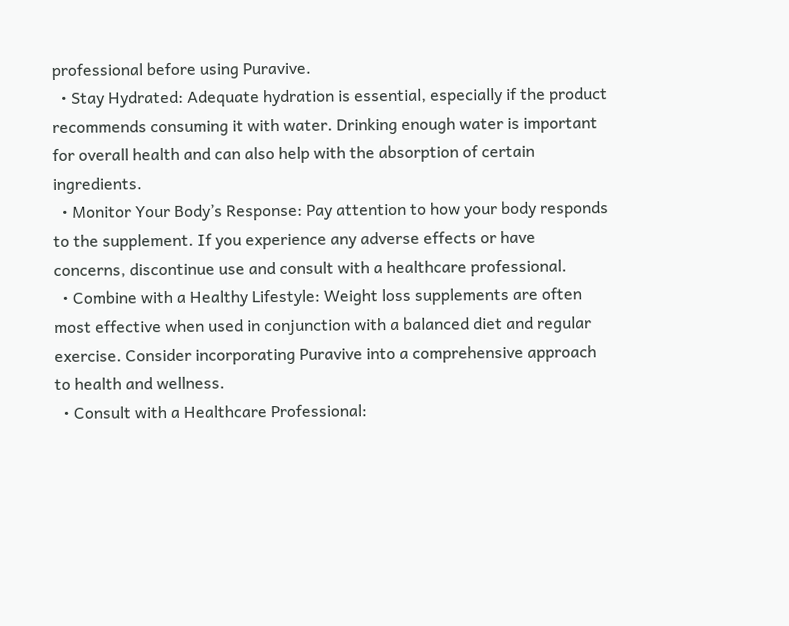professional before using Puravive.
  • Stay Hydrated: Adequate hydration is essential, especially if the product recommends consuming it with water. Drinking enough water is important for overall health and can also help with the absorption of certain ingredients.
  • Monitor Your Body’s Response: Pay attention to how your body responds to the supplement. If you experience any adverse effects or have concerns, discontinue use and consult with a healthcare professional.
  • Combine with a Healthy Lifestyle: Weight loss supplements are often most effective when used in conjunction with a balanced diet and regular exercise. Consider incorporating Puravive into a comprehensive approach to health and wellness.
  • Consult with a Healthcare Professional: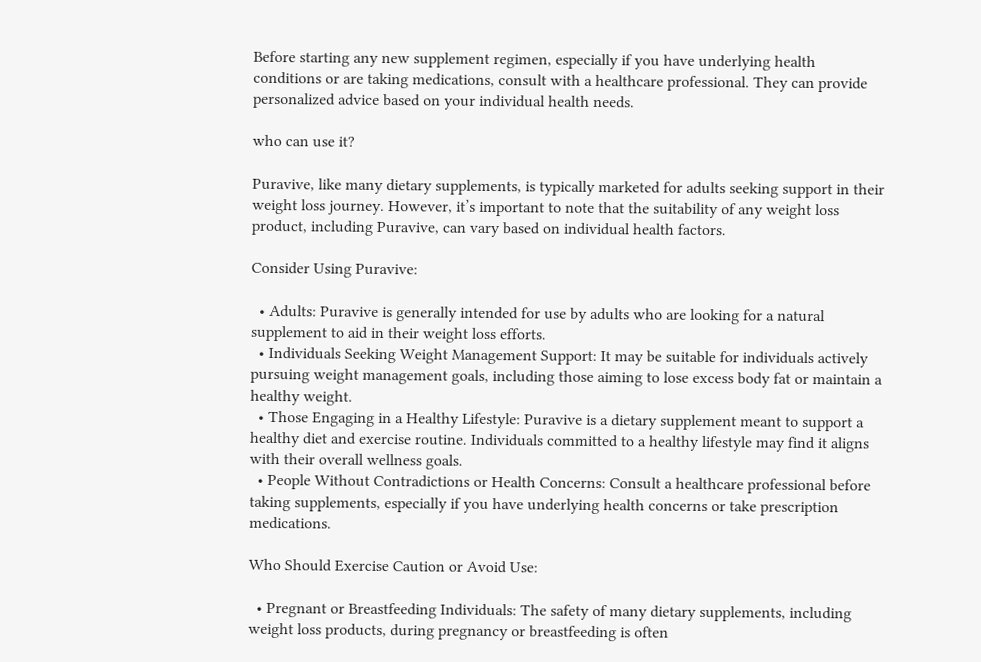Before starting any new supplement regimen, especially if you have underlying health conditions or are taking medications, consult with a healthcare professional. They can provide personalized advice based on your individual health needs.

who can use it?

Puravive, like many dietary supplements, is typically marketed for adults seeking support in their weight loss journey. However, it’s important to note that the suitability of any weight loss product, including Puravive, can vary based on individual health factors.

Consider Using Puravive:

  • Adults: Puravive is generally intended for use by adults who are looking for a natural supplement to aid in their weight loss efforts.
  • Individuals Seeking Weight Management Support: It may be suitable for individuals actively pursuing weight management goals, including those aiming to lose excess body fat or maintain a healthy weight.
  • Those Engaging in a Healthy Lifestyle: Puravive is a dietary supplement meant to support a healthy diet and exercise routine. Individuals committed to a healthy lifestyle may find it aligns with their overall wellness goals.
  • People Without Contradictions or Health Concerns: Consult a healthcare professional before taking supplements, especially if you have underlying health concerns or take prescription medications.

Who Should Exercise Caution or Avoid Use:

  • Pregnant or Breastfeeding Individuals: The safety of many dietary supplements, including weight loss products, during pregnancy or breastfeeding is often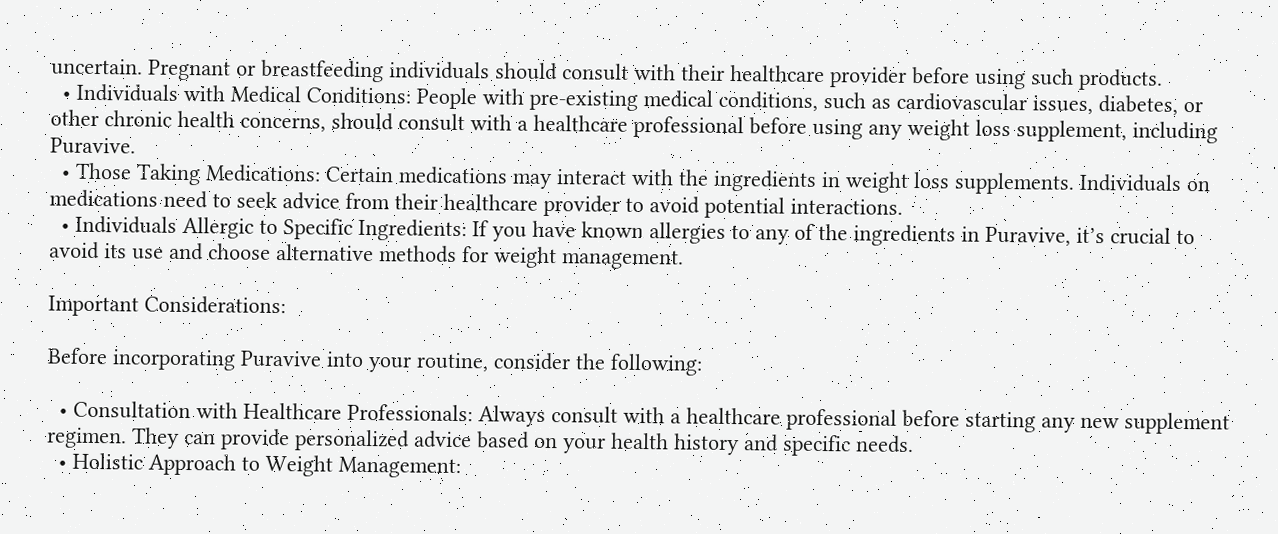uncertain. Pregnant or breastfeeding individuals should consult with their healthcare provider before using such products.
  • Individuals with Medical Conditions: People with pre-existing medical conditions, such as cardiovascular issues, diabetes, or other chronic health concerns, should consult with a healthcare professional before using any weight loss supplement, including Puravive.
  • Those Taking Medications: Certain medications may interact with the ingredients in weight loss supplements. Individuals on medications need to seek advice from their healthcare provider to avoid potential interactions.
  • Individuals Allergic to Specific Ingredients: If you have known allergies to any of the ingredients in Puravive, it’s crucial to avoid its use and choose alternative methods for weight management.

Important Considerations:

Before incorporating Puravive into your routine, consider the following:

  • Consultation with Healthcare Professionals: Always consult with a healthcare professional before starting any new supplement regimen. They can provide personalized advice based on your health history and specific needs.
  • Holistic Approach to Weight Management: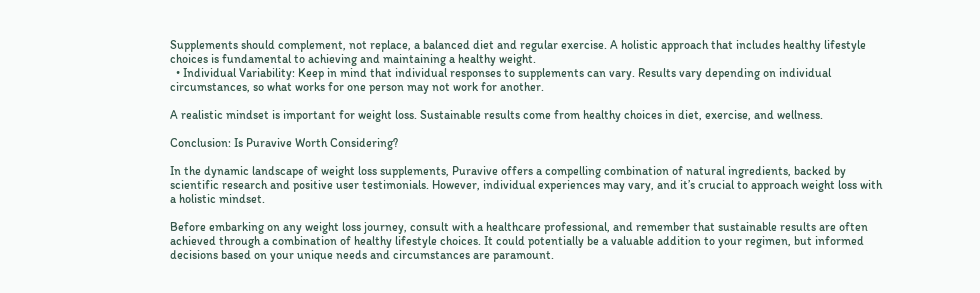Supplements should complement, not replace, a balanced diet and regular exercise. A holistic approach that includes healthy lifestyle choices is fundamental to achieving and maintaining a healthy weight.
  • Individual Variability: Keep in mind that individual responses to supplements can vary. Results vary depending on individual circumstances, so what works for one person may not work for another.

A realistic mindset is important for weight loss. Sustainable results come from healthy choices in diet, exercise, and wellness.

Conclusion: Is Puravive Worth Considering?

In the dynamic landscape of weight loss supplements, Puravive offers a compelling combination of natural ingredients, backed by scientific research and positive user testimonials. However, individual experiences may vary, and it’s crucial to approach weight loss with a holistic mindset.

Before embarking on any weight loss journey, consult with a healthcare professional, and remember that sustainable results are often achieved through a combination of healthy lifestyle choices. It could potentially be a valuable addition to your regimen, but informed decisions based on your unique needs and circumstances are paramount.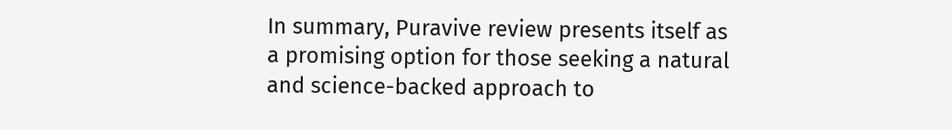In summary, Puravive review presents itself as a promising option for those seeking a natural and science-backed approach to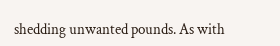shedding unwanted pounds. As with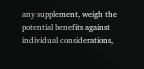any supplement, weigh the potential benefits against individual considerations,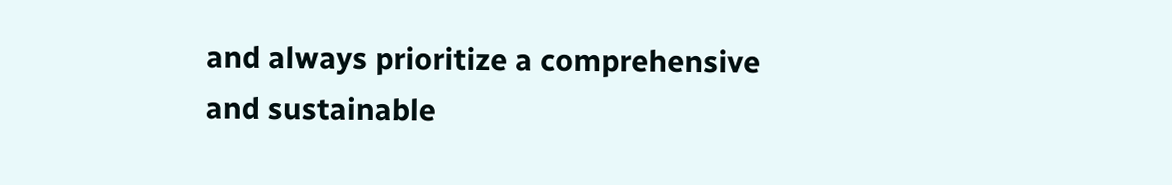and always prioritize a comprehensive and sustainable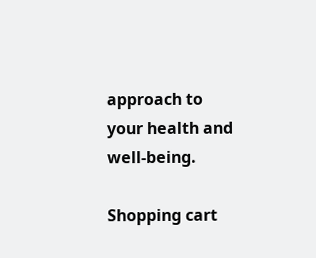approach to your health and well-being.

Shopping cart